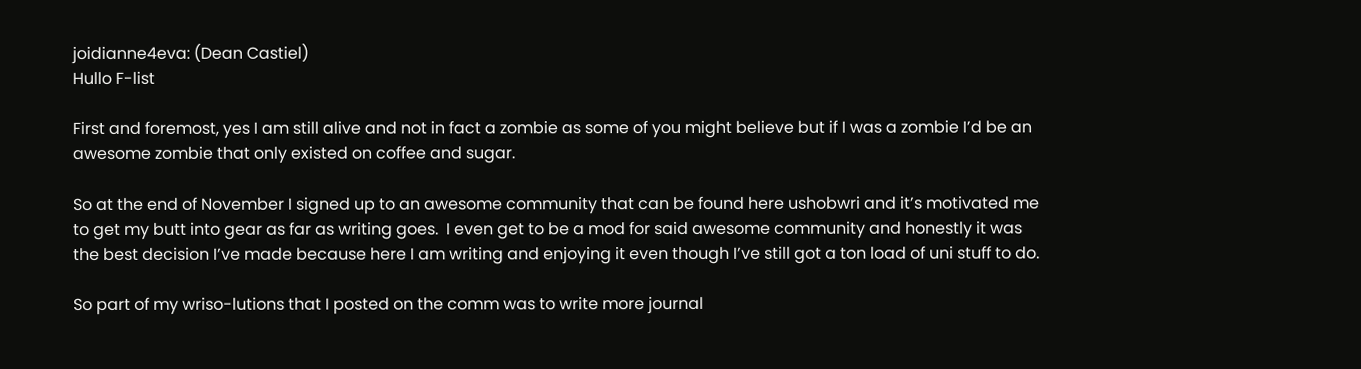joidianne4eva: (Dean Castiel)
Hullo F-list

First and foremost, yes I am still alive and not in fact a zombie as some of you might believe but if I was a zombie I’d be an awesome zombie that only existed on coffee and sugar.

So at the end of November I signed up to an awesome community that can be found here ushobwri and it’s motivated me to get my butt into gear as far as writing goes.  I even get to be a mod for said awesome community and honestly it was the best decision I’ve made because here I am writing and enjoying it even though I’ve still got a ton load of uni stuff to do.

So part of my wriso-lutions that I posted on the comm was to write more journal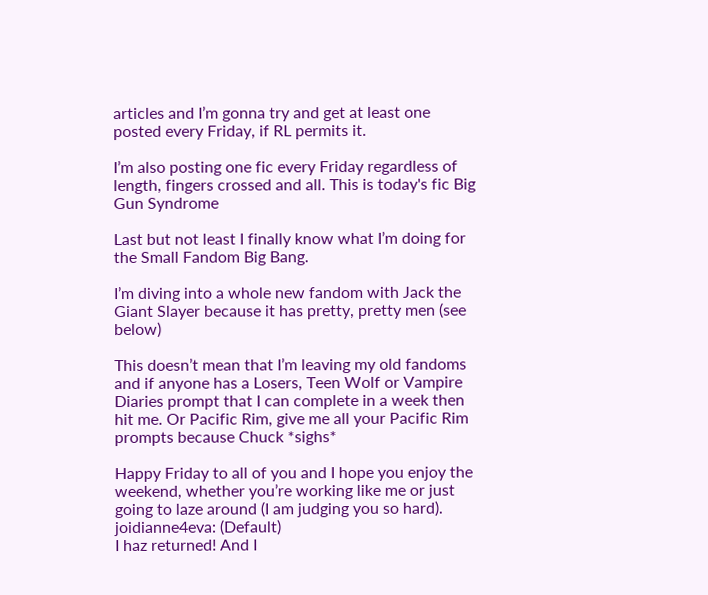articles and I’m gonna try and get at least one posted every Friday, if RL permits it.

I’m also posting one fic every Friday regardless of length, fingers crossed and all. This is today's fic Big Gun Syndrome

Last but not least I finally know what I’m doing for the Small Fandom Big Bang.

I’m diving into a whole new fandom with Jack the Giant Slayer because it has pretty, pretty men (see below)

This doesn’t mean that I’m leaving my old fandoms and if anyone has a Losers, Teen Wolf or Vampire Diaries prompt that I can complete in a week then hit me. Or Pacific Rim, give me all your Pacific Rim prompts because Chuck *sighs*

Happy Friday to all of you and I hope you enjoy the weekend, whether you’re working like me or just going to laze around (I am judging you so hard).
joidianne4eva: (Default)
I haz returned! And I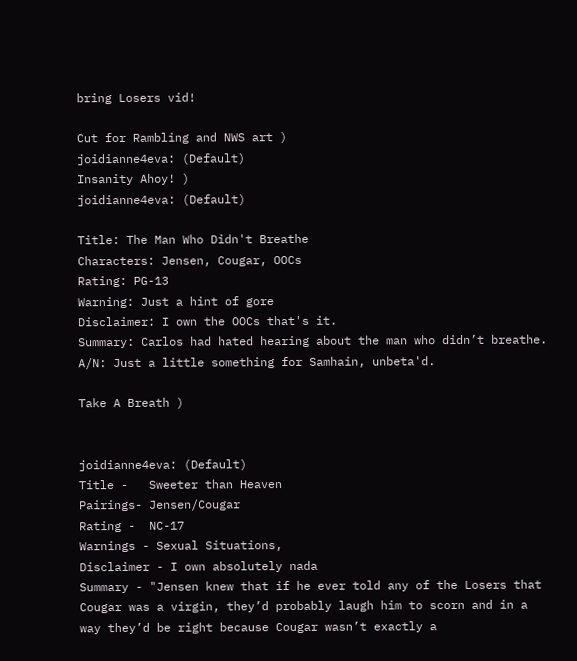bring Losers vid!

Cut for Rambling and NWS art )
joidianne4eva: (Default)
Insanity Ahoy! )
joidianne4eva: (Default)

Title: The Man Who Didn't Breathe
Characters: Jensen, Cougar, OOCs
Rating: PG-13
Warning: Just a hint of gore
Disclaimer: I own the OOCs that's it.
Summary: Carlos had hated hearing about the man who didn’t breathe.
A/N: Just a little something for Samhain, unbeta'd.

Take A Breath )


joidianne4eva: (Default)
Title -   Sweeter than Heaven
Pairings- Jensen/Cougar
Rating -  NC-17
Warnings - Sexual Situations,
Disclaimer - I own absolutely nada
Summary - "Jensen knew that if he ever told any of the Losers that Cougar was a virgin, they’d probably laugh him to scorn and in a way they’d be right because Cougar wasn’t exactly a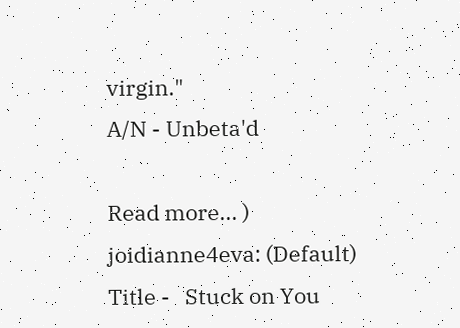virgin."
A/N - Unbeta'd

Read more... )
joidianne4eva: (Default)
Title -   Stuck on You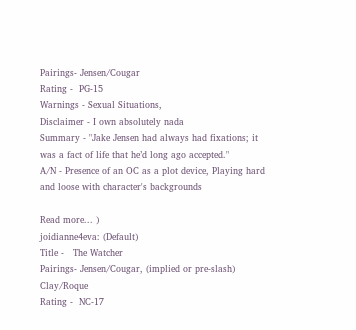Pairings- Jensen/Cougar
Rating -  PG-15
Warnings - Sexual Situations,
Disclaimer - I own absolutely nada
Summary - "Jake Jensen had always had fixations; it was a fact of life that he’d long ago accepted."
A/N - Presence of an OC as a plot device, Playing hard and loose with character's backgrounds

Read more... )
joidianne4eva: (Default)
Title -   The Watcher
Pairings- Jensen/Cougar, (implied or pre-slash) Clay/Roque
Rating -  NC-17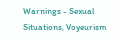Warnings - Sexual Situations, Voyeurism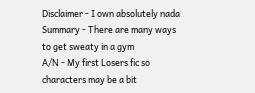Disclaimer - I own absolutely nada
Summary - There are many ways to get sweaty in a gym
A/N - My first Losers fic so characters may be a bit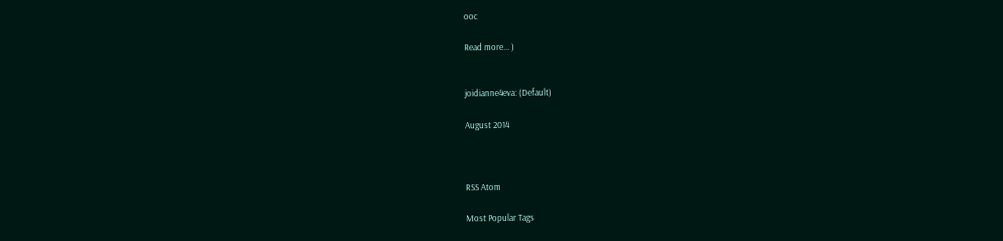ooc

Read more... )


joidianne4eva: (Default)

August 2014



RSS Atom

Most Popular Tags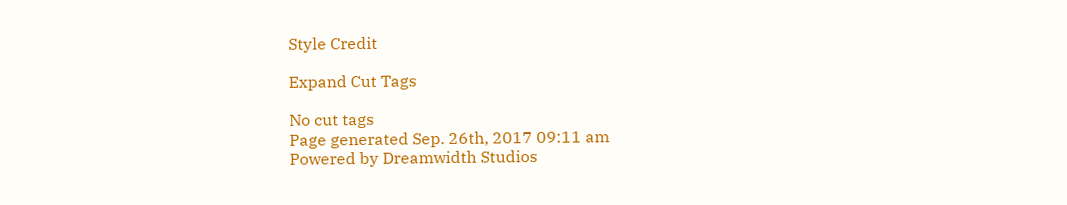Style Credit

Expand Cut Tags

No cut tags
Page generated Sep. 26th, 2017 09:11 am
Powered by Dreamwidth Studios